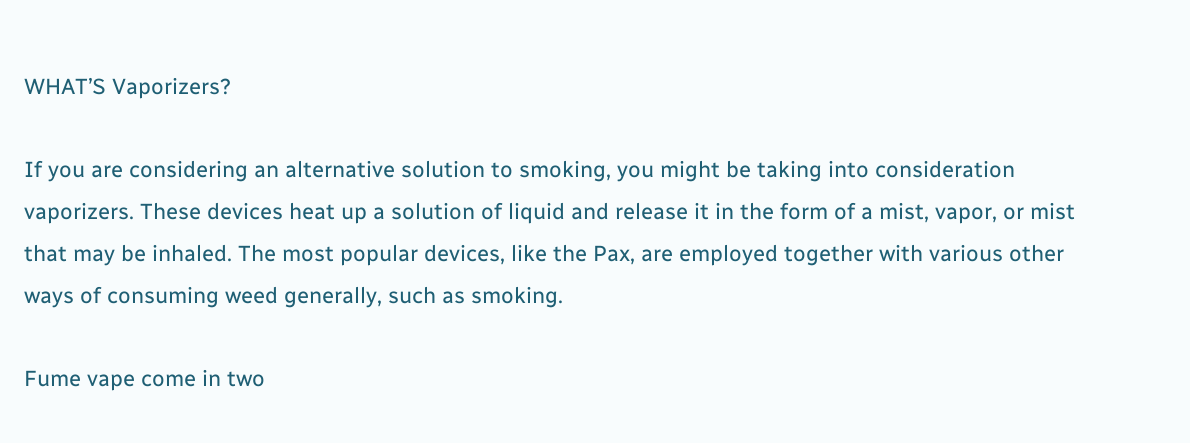WHAT’S Vaporizers?

If you are considering an alternative solution to smoking, you might be taking into consideration vaporizers. These devices heat up a solution of liquid and release it in the form of a mist, vapor, or mist that may be inhaled. The most popular devices, like the Pax, are employed together with various other ways of consuming weed generally, such as smoking.

Fume vape come in two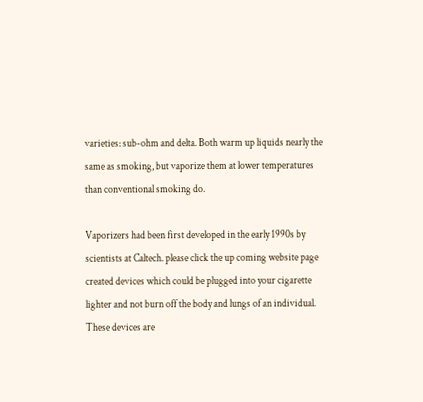varieties: sub-ohm and delta. Both warm up liquids nearly the same as smoking, but vaporize them at lower temperatures than conventional smoking do.

Vaporizers had been first developed in the early 1990s by scientists at Caltech. please click the up coming website page created devices which could be plugged into your cigarette lighter and not burn off the body and lungs of an individual. These devices are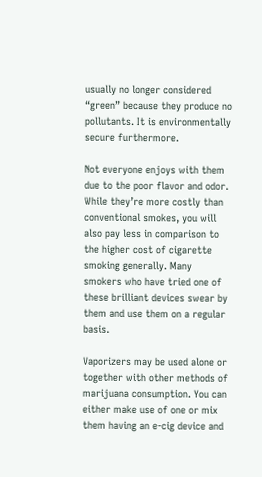usually no longer considered “green” because they produce no pollutants. It is environmentally secure furthermore.

Not everyone enjoys with them due to the poor flavor and odor. While they’re more costly than conventional smokes, you will also pay less in comparison to the higher cost of cigarette smoking generally. Many smokers who have tried one of these brilliant devices swear by them and use them on a regular basis.

Vaporizers may be used alone or together with other methods of marijuana consumption. You can either make use of one or mix them having an e-cig device and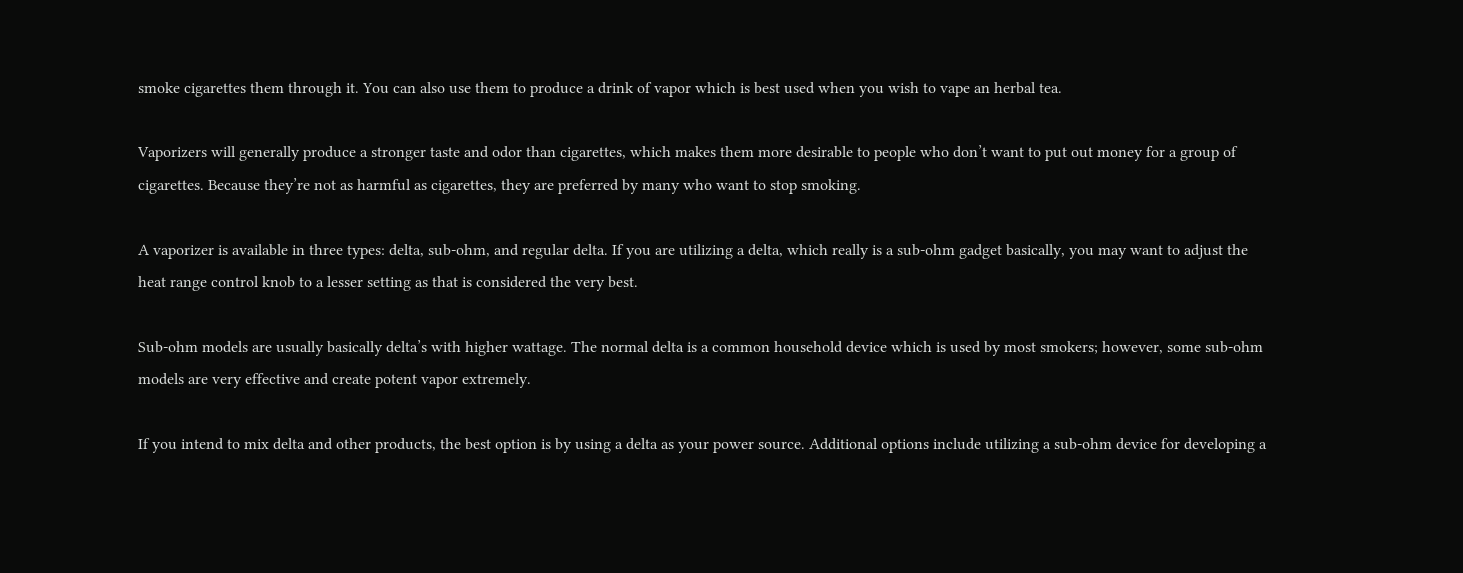smoke cigarettes them through it. You can also use them to produce a drink of vapor which is best used when you wish to vape an herbal tea.

Vaporizers will generally produce a stronger taste and odor than cigarettes, which makes them more desirable to people who don’t want to put out money for a group of cigarettes. Because they’re not as harmful as cigarettes, they are preferred by many who want to stop smoking.

A vaporizer is available in three types: delta, sub-ohm, and regular delta. If you are utilizing a delta, which really is a sub-ohm gadget basically, you may want to adjust the heat range control knob to a lesser setting as that is considered the very best.

Sub-ohm models are usually basically delta’s with higher wattage. The normal delta is a common household device which is used by most smokers; however, some sub-ohm models are very effective and create potent vapor extremely.

If you intend to mix delta and other products, the best option is by using a delta as your power source. Additional options include utilizing a sub-ohm device for developing a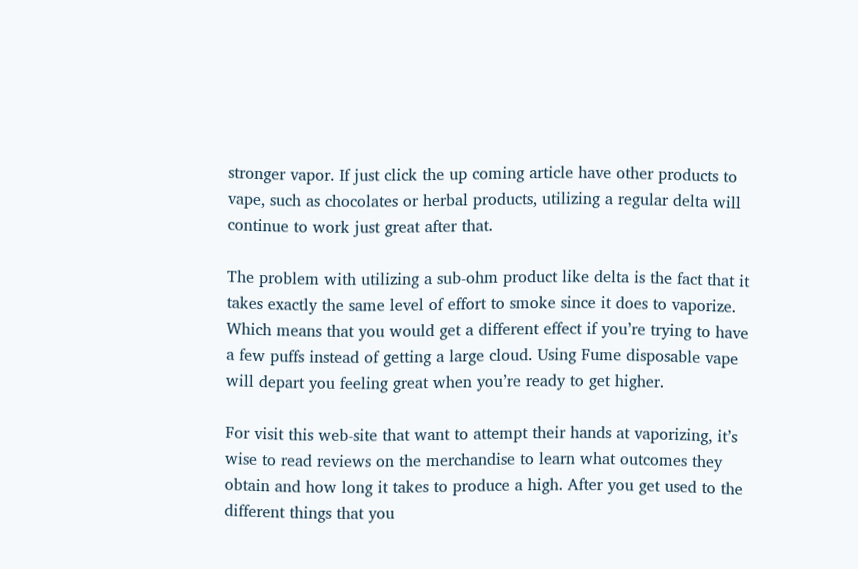stronger vapor. If just click the up coming article have other products to vape, such as chocolates or herbal products, utilizing a regular delta will continue to work just great after that.

The problem with utilizing a sub-ohm product like delta is the fact that it takes exactly the same level of effort to smoke since it does to vaporize. Which means that you would get a different effect if you’re trying to have a few puffs instead of getting a large cloud. Using Fume disposable vape will depart you feeling great when you’re ready to get higher.

For visit this web-site that want to attempt their hands at vaporizing, it’s wise to read reviews on the merchandise to learn what outcomes they obtain and how long it takes to produce a high. After you get used to the different things that you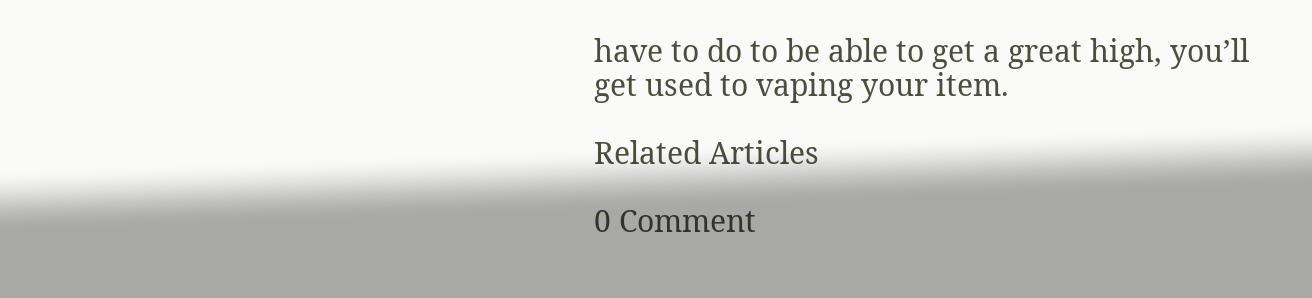have to do to be able to get a great high, you’ll get used to vaping your item.

Related Articles

0 Comment